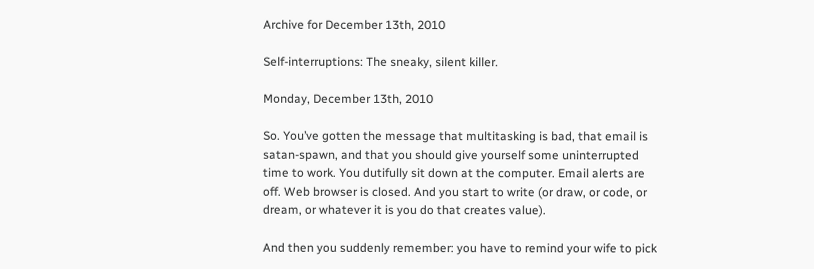Archive for December 13th, 2010

Self-interruptions: The sneaky, silent killer.

Monday, December 13th, 2010

So. You’ve gotten the message that multitasking is bad, that email is satan-spawn, and that you should give yourself some uninterrupted time to work. You dutifully sit down at the computer. Email alerts are off. Web browser is closed. And you start to write (or draw, or code, or dream, or whatever it is you do that creates value).

And then you suddenly remember: you have to remind your wife to pick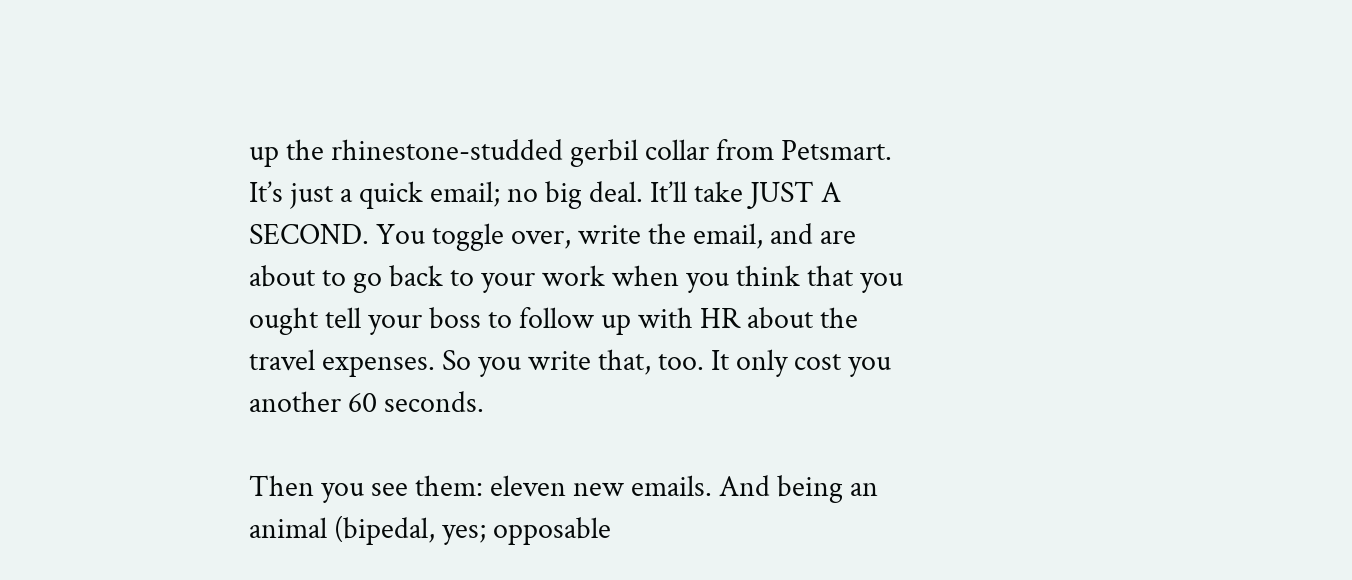up the rhinestone-studded gerbil collar from Petsmart. It’s just a quick email; no big deal. It’ll take JUST A SECOND. You toggle over, write the email, and are about to go back to your work when you think that you ought tell your boss to follow up with HR about the travel expenses. So you write that, too. It only cost you another 60 seconds.

Then you see them: eleven new emails. And being an animal (bipedal, yes; opposable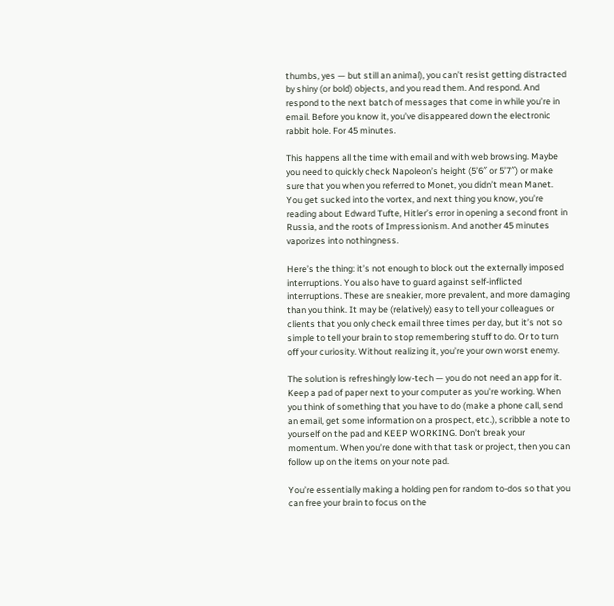thumbs, yes — but still an animal), you can’t resist getting distracted by shiny (or bold) objects, and you read them. And respond. And respond to the next batch of messages that come in while you’re in email. Before you know it, you’ve disappeared down the electronic rabbit hole. For 45 minutes.

This happens all the time with email and with web browsing. Maybe you need to quickly check Napoleon’s height (5’6″ or 5’7″) or make sure that you when you referred to Monet, you didn’t mean Manet. You get sucked into the vortex, and next thing you know, you’re reading about Edward Tufte, Hitler’s error in opening a second front in Russia, and the roots of Impressionism. And another 45 minutes vaporizes into nothingness.

Here’s the thing: it’s not enough to block out the externally imposed interruptions. You also have to guard against self-inflicted interruptions. These are sneakier, more prevalent, and more damaging than you think. It may be (relatively) easy to tell your colleagues or clients that you only check email three times per day, but it’s not so simple to tell your brain to stop remembering stuff to do. Or to turn off your curiosity. Without realizing it, you’re your own worst enemy.

The solution is refreshingly low-tech — you do not need an app for it. Keep a pad of paper next to your computer as you’re working. When you think of something that you have to do (make a phone call, send an email, get some information on a prospect, etc.), scribble a note to yourself on the pad and KEEP WORKING. Don’t break your momentum. When you’re done with that task or project, then you can follow up on the items on your note pad.

You’re essentially making a holding pen for random to-dos so that you can free your brain to focus on the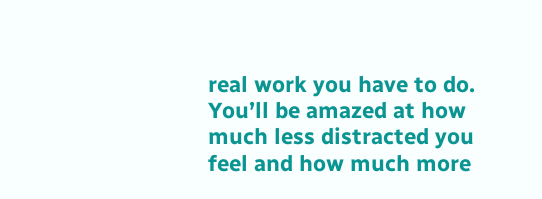real work you have to do. You’ll be amazed at how much less distracted you feel and how much more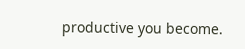productive you become.